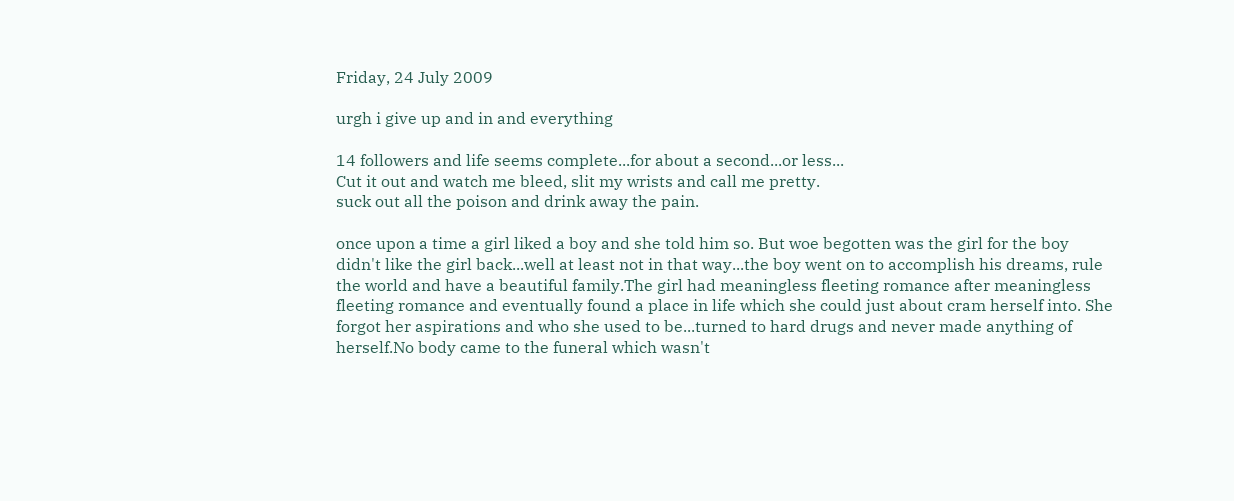Friday, 24 July 2009

urgh i give up and in and everything

14 followers and life seems complete...for about a second...or less...
Cut it out and watch me bleed, slit my wrists and call me pretty.
suck out all the poison and drink away the pain.

once upon a time a girl liked a boy and she told him so. But woe begotten was the girl for the boy didn't like the girl back...well at least not in that way...the boy went on to accomplish his dreams, rule the world and have a beautiful family.The girl had meaningless fleeting romance after meaningless fleeting romance and eventually found a place in life which she could just about cram herself into. She forgot her aspirations and who she used to be...turned to hard drugs and never made anything of herself.No body came to the funeral which wasn't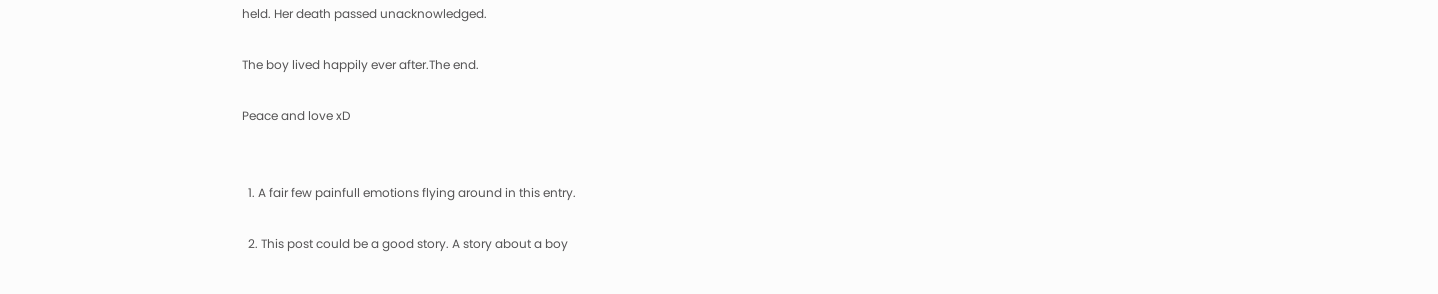held. Her death passed unacknowledged.

The boy lived happily ever after.The end.

Peace and love xD


  1. A fair few painfull emotions flying around in this entry.

  2. This post could be a good story. A story about a boy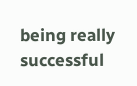being really successful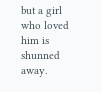but a girl who loved him is shunned away.